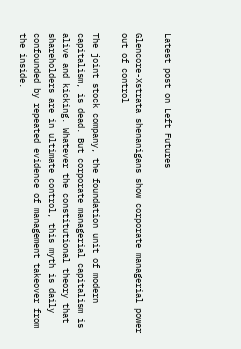Latest post on Left Futures

Glencore-Xstrata shenanigans show corporate managerial power out of control

The joint stock company, the foundation unit of modern capitalism, is dead. But corporate managerial capitalism is alive and kicking. Whatever the constitutional theory that shareholders are in ultimate control, this myth is daily confounded by repeated evidence of management takeover from the inside.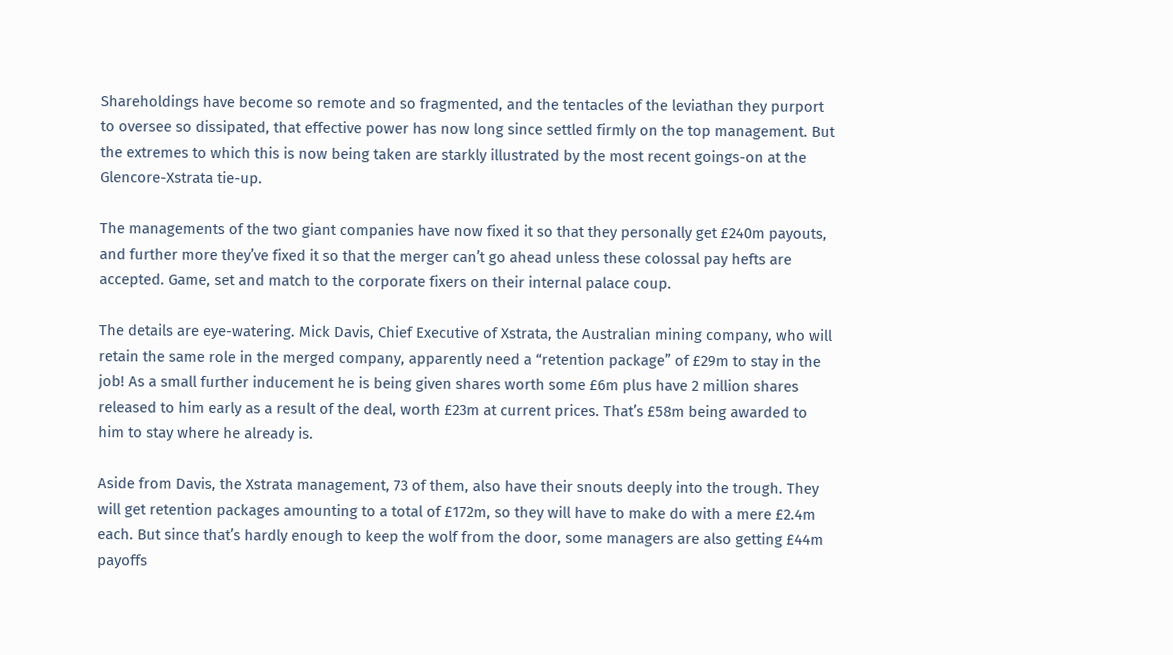Shareholdings have become so remote and so fragmented, and the tentacles of the leviathan they purport to oversee so dissipated, that effective power has now long since settled firmly on the top management. But the extremes to which this is now being taken are starkly illustrated by the most recent goings-on at the Glencore-Xstrata tie-up.

The managements of the two giant companies have now fixed it so that they personally get £240m payouts, and further more they’ve fixed it so that the merger can’t go ahead unless these colossal pay hefts are accepted. Game, set and match to the corporate fixers on their internal palace coup.

The details are eye-watering. Mick Davis, Chief Executive of Xstrata, the Australian mining company, who will retain the same role in the merged company, apparently need a “retention package” of £29m to stay in the job! As a small further inducement he is being given shares worth some £6m plus have 2 million shares released to him early as a result of the deal, worth £23m at current prices. That’s £58m being awarded to him to stay where he already is.

Aside from Davis, the Xstrata management, 73 of them, also have their snouts deeply into the trough. They will get retention packages amounting to a total of £172m, so they will have to make do with a mere £2.4m each. But since that’s hardly enough to keep the wolf from the door, some managers are also getting £44m payoffs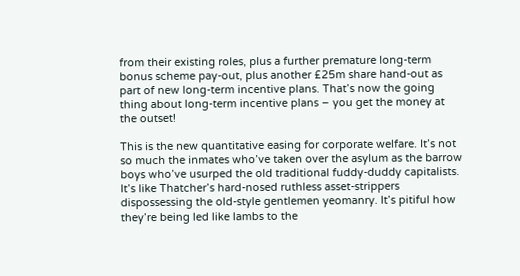from their existing roles, plus a further premature long-term bonus scheme pay-out, plus another £25m share hand-out as part of new long-term incentive plans. That’s now the going thing about long-term incentive plans – you get the money at the outset!

This is the new quantitative easing for corporate welfare. It’s not so much the inmates who’ve taken over the asylum as the barrow boys who’ve usurped the old traditional fuddy-duddy capitalists. It’s like Thatcher’s hard-nosed ruthless asset-strippers dispossessing the old-style gentlemen yeomanry. It’s pitiful how they’re being led like lambs to the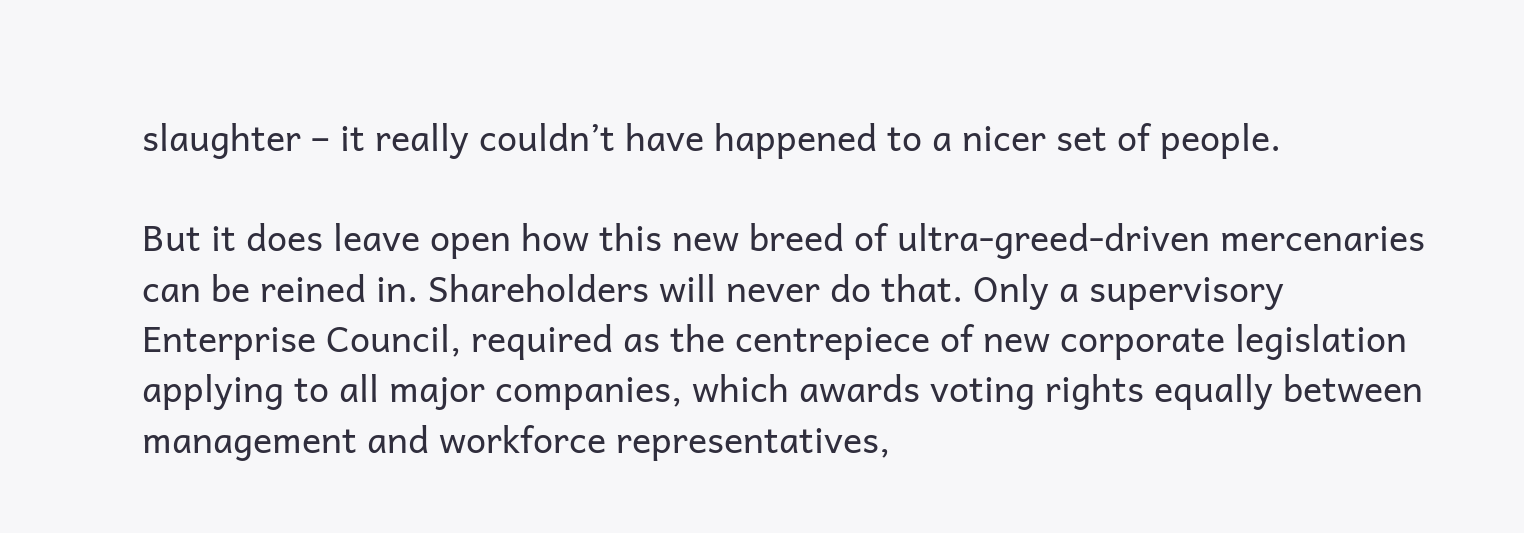slaughter – it really couldn’t have happened to a nicer set of people.

But it does leave open how this new breed of ultra-greed-driven mercenaries can be reined in. Shareholders will never do that. Only a supervisory Enterprise Council, required as the centrepiece of new corporate legislation applying to all major companies, which awards voting rights equally between management and workforce representatives,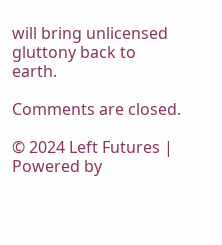will bring unlicensed gluttony back to earth.

Comments are closed.

© 2024 Left Futures | Powered by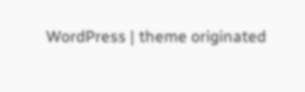WordPress | theme originated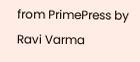from PrimePress by Ravi Varma